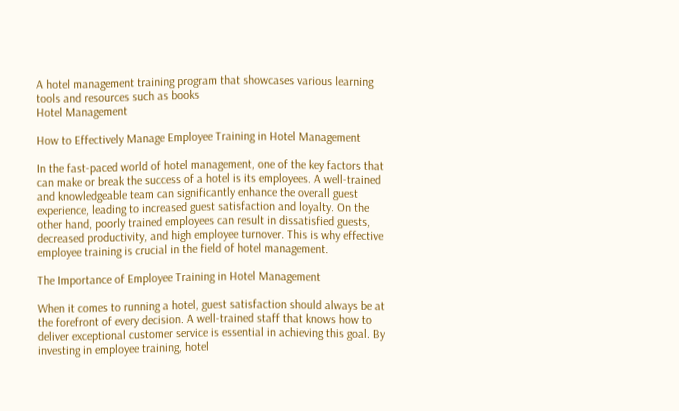A hotel management training program that showcases various learning tools and resources such as books
Hotel Management

How to Effectively Manage Employee Training in Hotel Management

In the fast-paced world of hotel management, one of the key factors that can make or break the success of a hotel is its employees. A well-trained and knowledgeable team can significantly enhance the overall guest experience, leading to increased guest satisfaction and loyalty. On the other hand, poorly trained employees can result in dissatisfied guests, decreased productivity, and high employee turnover. This is why effective employee training is crucial in the field of hotel management.

The Importance of Employee Training in Hotel Management

When it comes to running a hotel, guest satisfaction should always be at the forefront of every decision. A well-trained staff that knows how to deliver exceptional customer service is essential in achieving this goal. By investing in employee training, hotel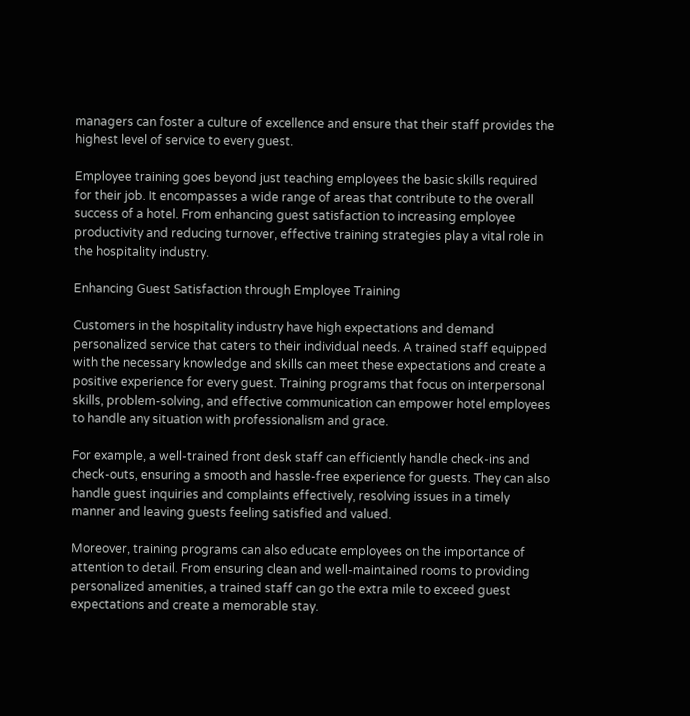managers can foster a culture of excellence and ensure that their staff provides the highest level of service to every guest.

Employee training goes beyond just teaching employees the basic skills required for their job. It encompasses a wide range of areas that contribute to the overall success of a hotel. From enhancing guest satisfaction to increasing employee productivity and reducing turnover, effective training strategies play a vital role in the hospitality industry.

Enhancing Guest Satisfaction through Employee Training

Customers in the hospitality industry have high expectations and demand personalized service that caters to their individual needs. A trained staff equipped with the necessary knowledge and skills can meet these expectations and create a positive experience for every guest. Training programs that focus on interpersonal skills, problem-solving, and effective communication can empower hotel employees to handle any situation with professionalism and grace.

For example, a well-trained front desk staff can efficiently handle check-ins and check-outs, ensuring a smooth and hassle-free experience for guests. They can also handle guest inquiries and complaints effectively, resolving issues in a timely manner and leaving guests feeling satisfied and valued.

Moreover, training programs can also educate employees on the importance of attention to detail. From ensuring clean and well-maintained rooms to providing personalized amenities, a trained staff can go the extra mile to exceed guest expectations and create a memorable stay.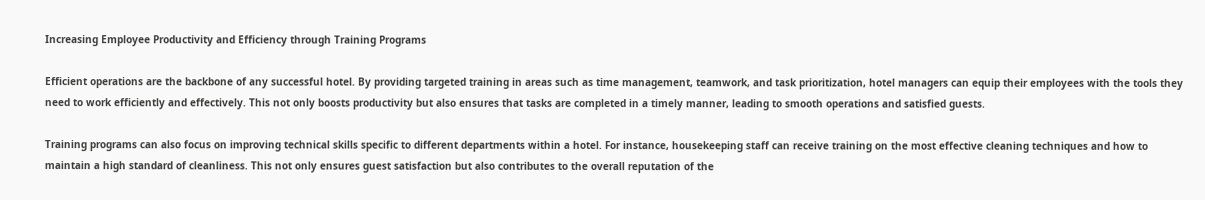Increasing Employee Productivity and Efficiency through Training Programs

Efficient operations are the backbone of any successful hotel. By providing targeted training in areas such as time management, teamwork, and task prioritization, hotel managers can equip their employees with the tools they need to work efficiently and effectively. This not only boosts productivity but also ensures that tasks are completed in a timely manner, leading to smooth operations and satisfied guests.

Training programs can also focus on improving technical skills specific to different departments within a hotel. For instance, housekeeping staff can receive training on the most effective cleaning techniques and how to maintain a high standard of cleanliness. This not only ensures guest satisfaction but also contributes to the overall reputation of the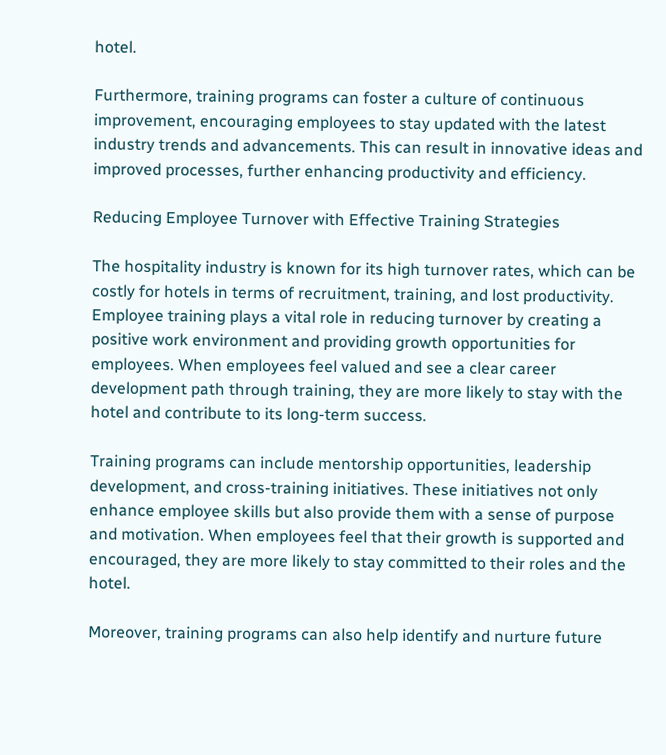hotel.

Furthermore, training programs can foster a culture of continuous improvement, encouraging employees to stay updated with the latest industry trends and advancements. This can result in innovative ideas and improved processes, further enhancing productivity and efficiency.

Reducing Employee Turnover with Effective Training Strategies

The hospitality industry is known for its high turnover rates, which can be costly for hotels in terms of recruitment, training, and lost productivity. Employee training plays a vital role in reducing turnover by creating a positive work environment and providing growth opportunities for employees. When employees feel valued and see a clear career development path through training, they are more likely to stay with the hotel and contribute to its long-term success.

Training programs can include mentorship opportunities, leadership development, and cross-training initiatives. These initiatives not only enhance employee skills but also provide them with a sense of purpose and motivation. When employees feel that their growth is supported and encouraged, they are more likely to stay committed to their roles and the hotel.

Moreover, training programs can also help identify and nurture future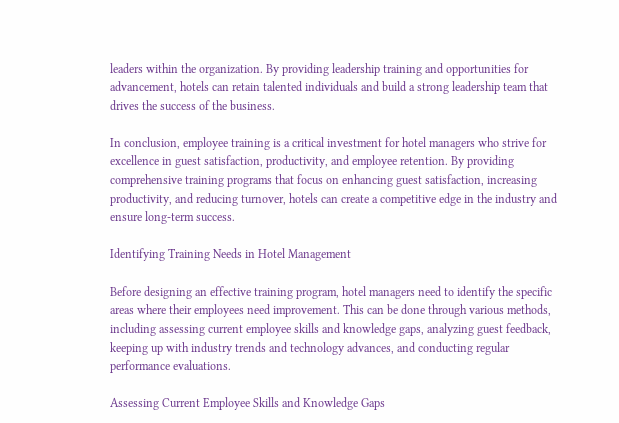leaders within the organization. By providing leadership training and opportunities for advancement, hotels can retain talented individuals and build a strong leadership team that drives the success of the business.

In conclusion, employee training is a critical investment for hotel managers who strive for excellence in guest satisfaction, productivity, and employee retention. By providing comprehensive training programs that focus on enhancing guest satisfaction, increasing productivity, and reducing turnover, hotels can create a competitive edge in the industry and ensure long-term success.

Identifying Training Needs in Hotel Management

Before designing an effective training program, hotel managers need to identify the specific areas where their employees need improvement. This can be done through various methods, including assessing current employee skills and knowledge gaps, analyzing guest feedback, keeping up with industry trends and technology advances, and conducting regular performance evaluations.

Assessing Current Employee Skills and Knowledge Gaps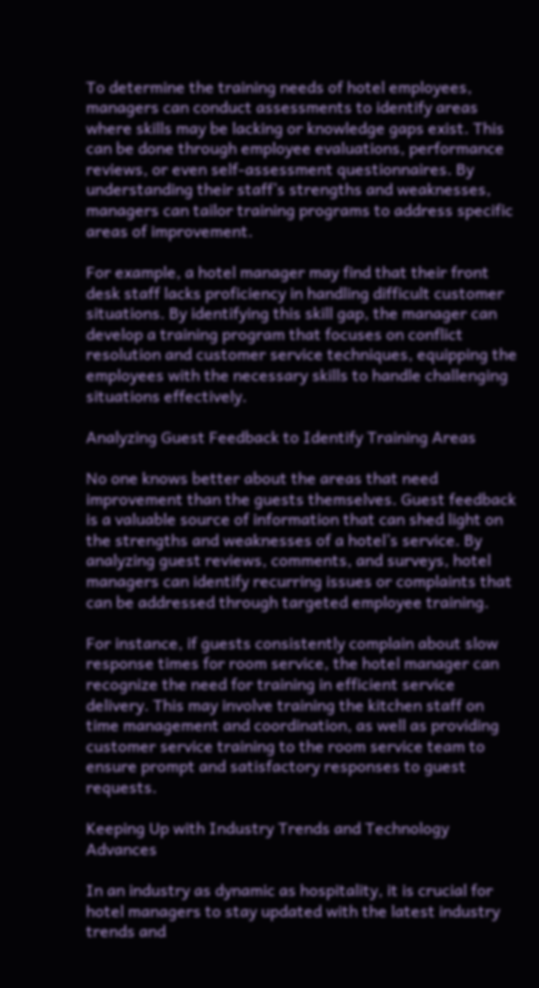To determine the training needs of hotel employees, managers can conduct assessments to identify areas where skills may be lacking or knowledge gaps exist. This can be done through employee evaluations, performance reviews, or even self-assessment questionnaires. By understanding their staff’s strengths and weaknesses, managers can tailor training programs to address specific areas of improvement.

For example, a hotel manager may find that their front desk staff lacks proficiency in handling difficult customer situations. By identifying this skill gap, the manager can develop a training program that focuses on conflict resolution and customer service techniques, equipping the employees with the necessary skills to handle challenging situations effectively.

Analyzing Guest Feedback to Identify Training Areas

No one knows better about the areas that need improvement than the guests themselves. Guest feedback is a valuable source of information that can shed light on the strengths and weaknesses of a hotel’s service. By analyzing guest reviews, comments, and surveys, hotel managers can identify recurring issues or complaints that can be addressed through targeted employee training.

For instance, if guests consistently complain about slow response times for room service, the hotel manager can recognize the need for training in efficient service delivery. This may involve training the kitchen staff on time management and coordination, as well as providing customer service training to the room service team to ensure prompt and satisfactory responses to guest requests.

Keeping Up with Industry Trends and Technology Advances

In an industry as dynamic as hospitality, it is crucial for hotel managers to stay updated with the latest industry trends and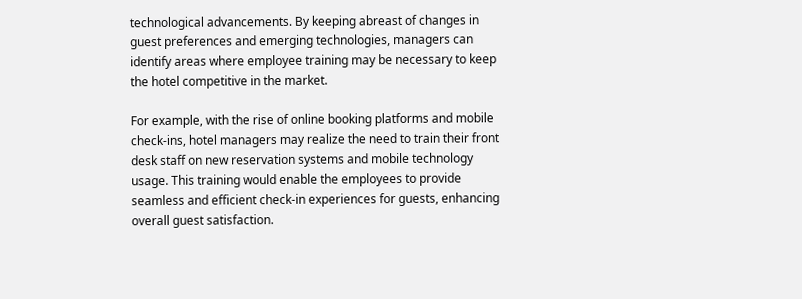technological advancements. By keeping abreast of changes in guest preferences and emerging technologies, managers can identify areas where employee training may be necessary to keep the hotel competitive in the market.

For example, with the rise of online booking platforms and mobile check-ins, hotel managers may realize the need to train their front desk staff on new reservation systems and mobile technology usage. This training would enable the employees to provide seamless and efficient check-in experiences for guests, enhancing overall guest satisfaction.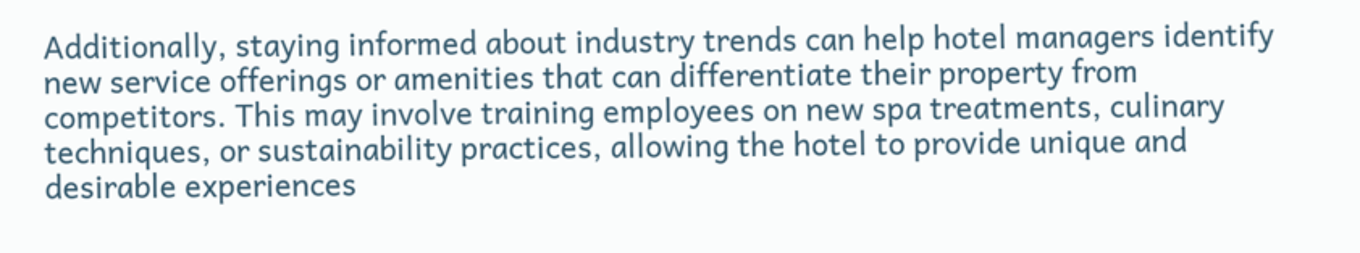Additionally, staying informed about industry trends can help hotel managers identify new service offerings or amenities that can differentiate their property from competitors. This may involve training employees on new spa treatments, culinary techniques, or sustainability practices, allowing the hotel to provide unique and desirable experiences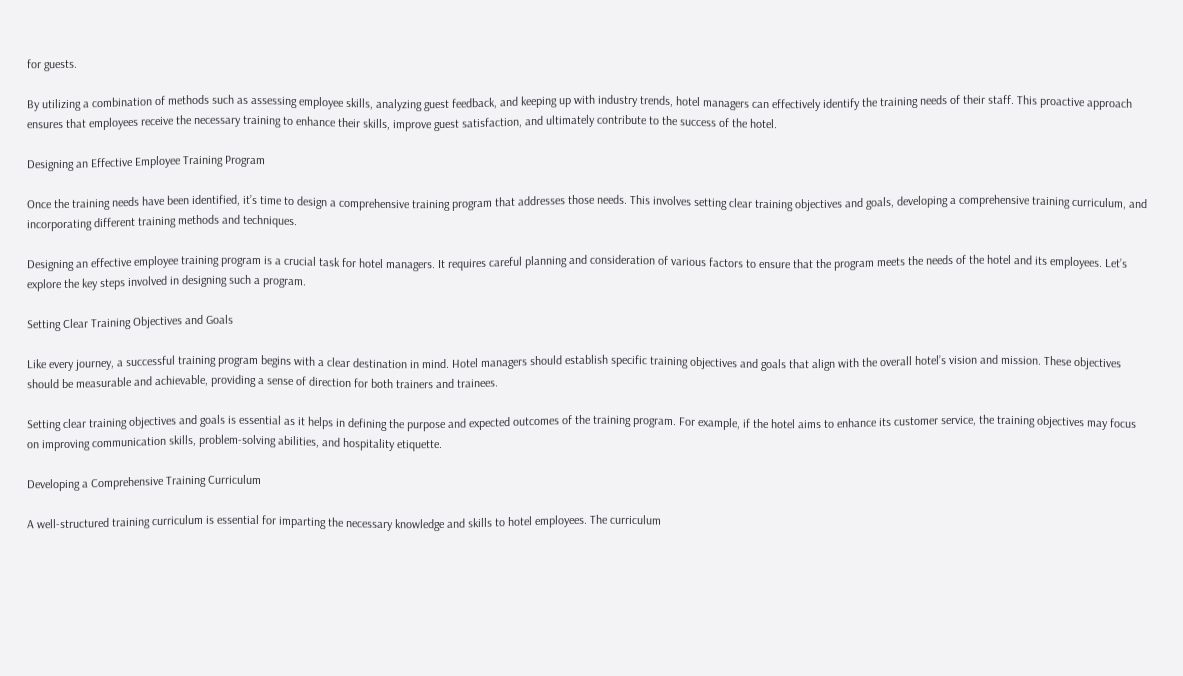for guests.

By utilizing a combination of methods such as assessing employee skills, analyzing guest feedback, and keeping up with industry trends, hotel managers can effectively identify the training needs of their staff. This proactive approach ensures that employees receive the necessary training to enhance their skills, improve guest satisfaction, and ultimately contribute to the success of the hotel.

Designing an Effective Employee Training Program

Once the training needs have been identified, it’s time to design a comprehensive training program that addresses those needs. This involves setting clear training objectives and goals, developing a comprehensive training curriculum, and incorporating different training methods and techniques.

Designing an effective employee training program is a crucial task for hotel managers. It requires careful planning and consideration of various factors to ensure that the program meets the needs of the hotel and its employees. Let’s explore the key steps involved in designing such a program.

Setting Clear Training Objectives and Goals

Like every journey, a successful training program begins with a clear destination in mind. Hotel managers should establish specific training objectives and goals that align with the overall hotel’s vision and mission. These objectives should be measurable and achievable, providing a sense of direction for both trainers and trainees.

Setting clear training objectives and goals is essential as it helps in defining the purpose and expected outcomes of the training program. For example, if the hotel aims to enhance its customer service, the training objectives may focus on improving communication skills, problem-solving abilities, and hospitality etiquette.

Developing a Comprehensive Training Curriculum

A well-structured training curriculum is essential for imparting the necessary knowledge and skills to hotel employees. The curriculum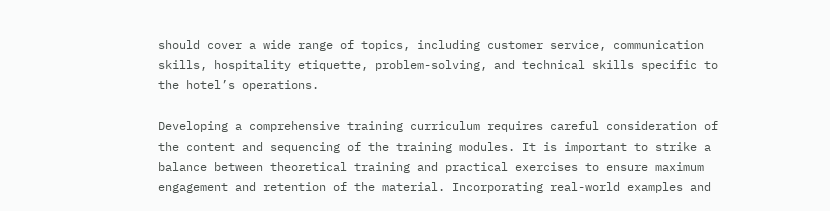should cover a wide range of topics, including customer service, communication skills, hospitality etiquette, problem-solving, and technical skills specific to the hotel’s operations.

Developing a comprehensive training curriculum requires careful consideration of the content and sequencing of the training modules. It is important to strike a balance between theoretical training and practical exercises to ensure maximum engagement and retention of the material. Incorporating real-world examples and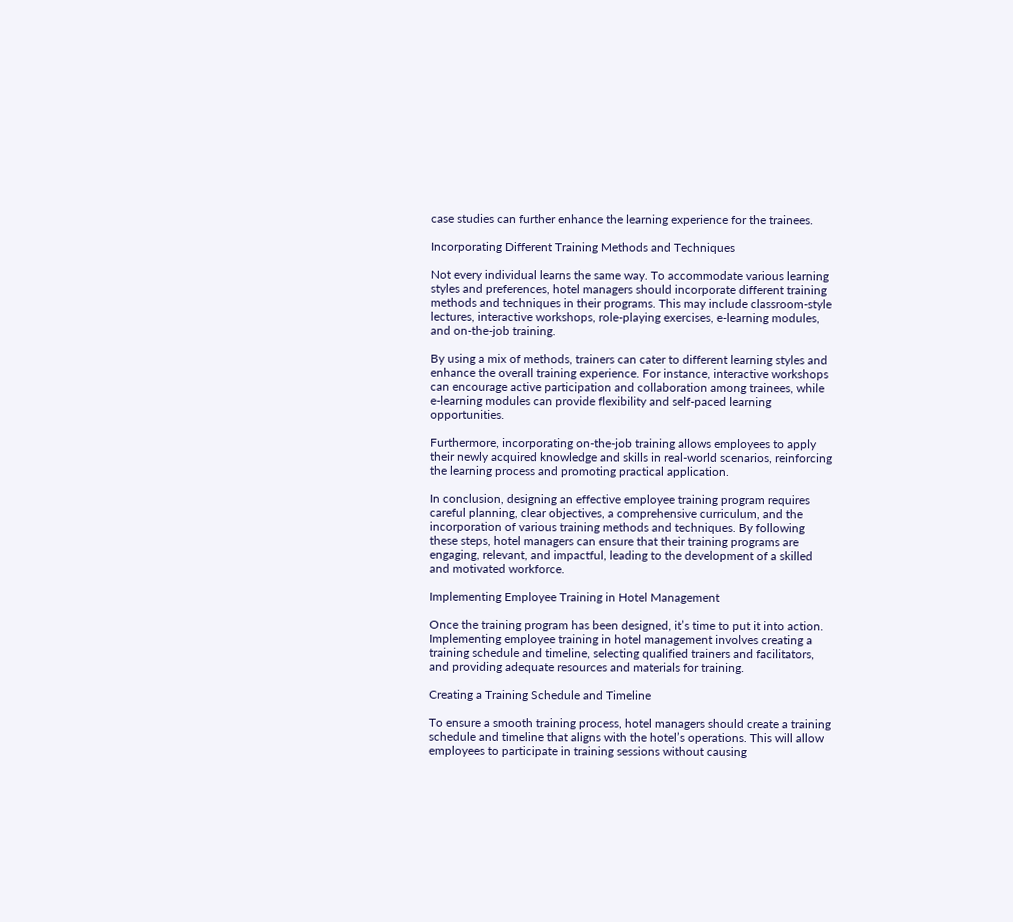case studies can further enhance the learning experience for the trainees.

Incorporating Different Training Methods and Techniques

Not every individual learns the same way. To accommodate various learning styles and preferences, hotel managers should incorporate different training methods and techniques in their programs. This may include classroom-style lectures, interactive workshops, role-playing exercises, e-learning modules, and on-the-job training.

By using a mix of methods, trainers can cater to different learning styles and enhance the overall training experience. For instance, interactive workshops can encourage active participation and collaboration among trainees, while e-learning modules can provide flexibility and self-paced learning opportunities.

Furthermore, incorporating on-the-job training allows employees to apply their newly acquired knowledge and skills in real-world scenarios, reinforcing the learning process and promoting practical application.

In conclusion, designing an effective employee training program requires careful planning, clear objectives, a comprehensive curriculum, and the incorporation of various training methods and techniques. By following these steps, hotel managers can ensure that their training programs are engaging, relevant, and impactful, leading to the development of a skilled and motivated workforce.

Implementing Employee Training in Hotel Management

Once the training program has been designed, it’s time to put it into action. Implementing employee training in hotel management involves creating a training schedule and timeline, selecting qualified trainers and facilitators, and providing adequate resources and materials for training.

Creating a Training Schedule and Timeline

To ensure a smooth training process, hotel managers should create a training schedule and timeline that aligns with the hotel’s operations. This will allow employees to participate in training sessions without causing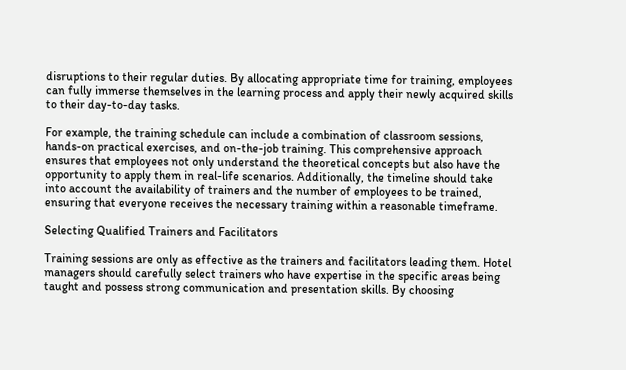disruptions to their regular duties. By allocating appropriate time for training, employees can fully immerse themselves in the learning process and apply their newly acquired skills to their day-to-day tasks.

For example, the training schedule can include a combination of classroom sessions, hands-on practical exercises, and on-the-job training. This comprehensive approach ensures that employees not only understand the theoretical concepts but also have the opportunity to apply them in real-life scenarios. Additionally, the timeline should take into account the availability of trainers and the number of employees to be trained, ensuring that everyone receives the necessary training within a reasonable timeframe.

Selecting Qualified Trainers and Facilitators

Training sessions are only as effective as the trainers and facilitators leading them. Hotel managers should carefully select trainers who have expertise in the specific areas being taught and possess strong communication and presentation skills. By choosing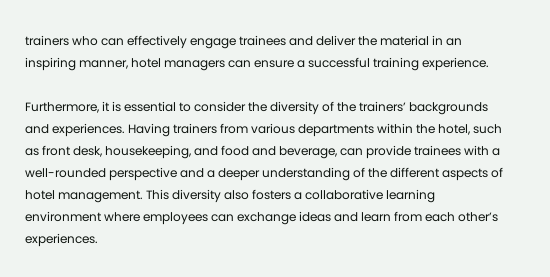trainers who can effectively engage trainees and deliver the material in an inspiring manner, hotel managers can ensure a successful training experience.

Furthermore, it is essential to consider the diversity of the trainers’ backgrounds and experiences. Having trainers from various departments within the hotel, such as front desk, housekeeping, and food and beverage, can provide trainees with a well-rounded perspective and a deeper understanding of the different aspects of hotel management. This diversity also fosters a collaborative learning environment where employees can exchange ideas and learn from each other’s experiences.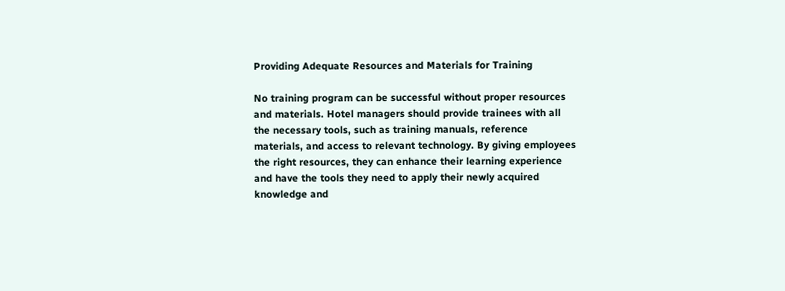Providing Adequate Resources and Materials for Training

No training program can be successful without proper resources and materials. Hotel managers should provide trainees with all the necessary tools, such as training manuals, reference materials, and access to relevant technology. By giving employees the right resources, they can enhance their learning experience and have the tools they need to apply their newly acquired knowledge and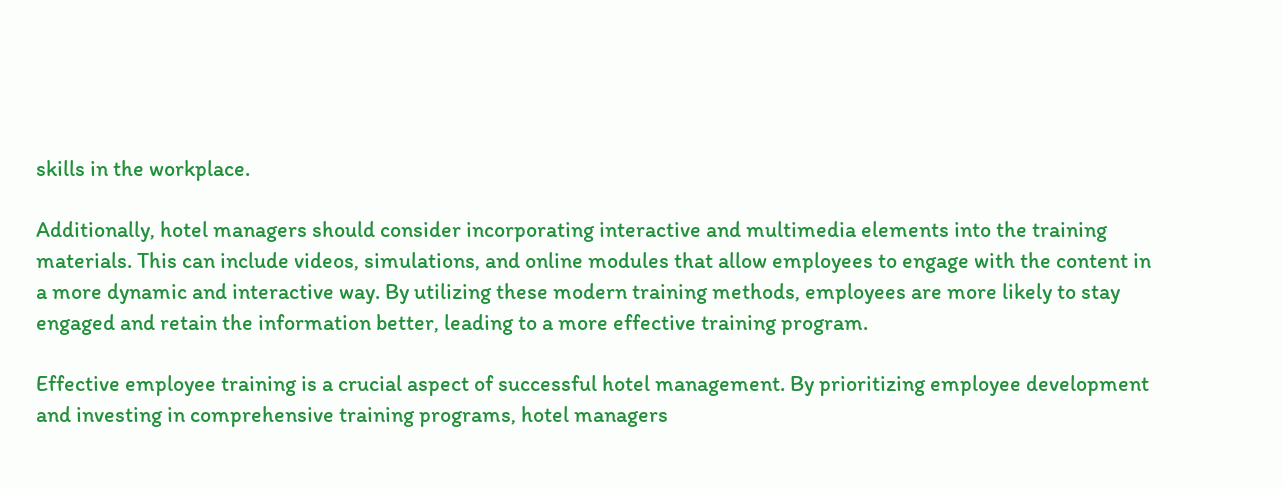skills in the workplace.

Additionally, hotel managers should consider incorporating interactive and multimedia elements into the training materials. This can include videos, simulations, and online modules that allow employees to engage with the content in a more dynamic and interactive way. By utilizing these modern training methods, employees are more likely to stay engaged and retain the information better, leading to a more effective training program.

Effective employee training is a crucial aspect of successful hotel management. By prioritizing employee development and investing in comprehensive training programs, hotel managers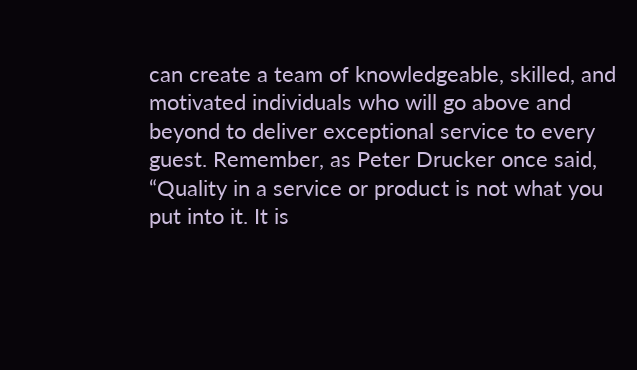can create a team of knowledgeable, skilled, and motivated individuals who will go above and beyond to deliver exceptional service to every guest. Remember, as Peter Drucker once said, “Quality in a service or product is not what you put into it. It is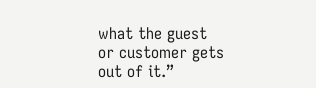what the guest or customer gets out of it.”